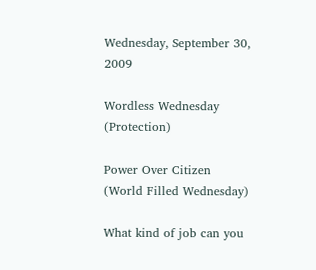Wednesday, September 30, 2009

Wordless Wednesday (Protection)

Power Over Citizen (World Filled Wednesday)

What kind of job can you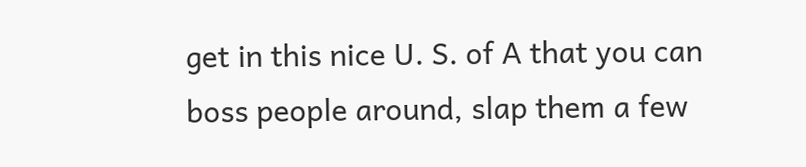get in this nice U. S. of A that you can boss people around, slap them a few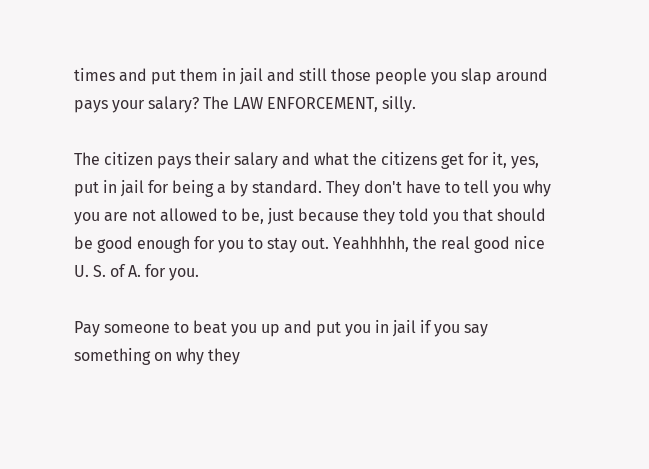times and put them in jail and still those people you slap around pays your salary? The LAW ENFORCEMENT, silly.

The citizen pays their salary and what the citizens get for it, yes, put in jail for being a by standard. They don't have to tell you why you are not allowed to be, just because they told you that should be good enough for you to stay out. Yeahhhhh, the real good nice U. S. of A. for you.

Pay someone to beat you up and put you in jail if you say something on why they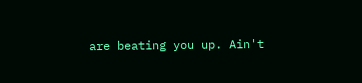are beating you up. Ain't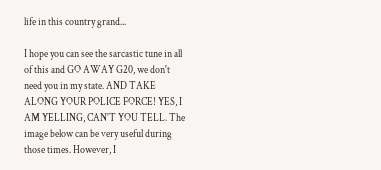life in this country grand...

I hope you can see the sarcastic tune in all of this and GO AWAY G20, we don't need you in my state. AND TAKE ALONG YOUR POLICE FORCE! YES, I AM YELLING, CAN'T YOU TELL. The image below can be very useful during those times. However, I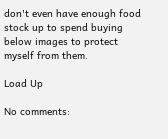don't even have enough food stock up to spend buying below images to protect myself from them.

Load Up

No comments: